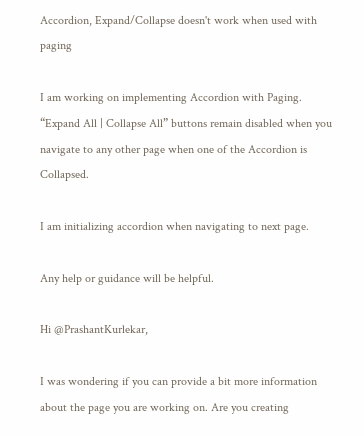Accordion, Expand/Collapse doesn't work when used with paging

I am working on implementing Accordion with Paging. “Expand All | Collapse All” buttons remain disabled when you navigate to any other page when one of the Accordion is Collapsed.

I am initializing accordion when navigating to next page.

Any help or guidance will be helpful.

Hi @PrashantKurlekar,

I was wondering if you can provide a bit more information about the page you are working on. Are you creating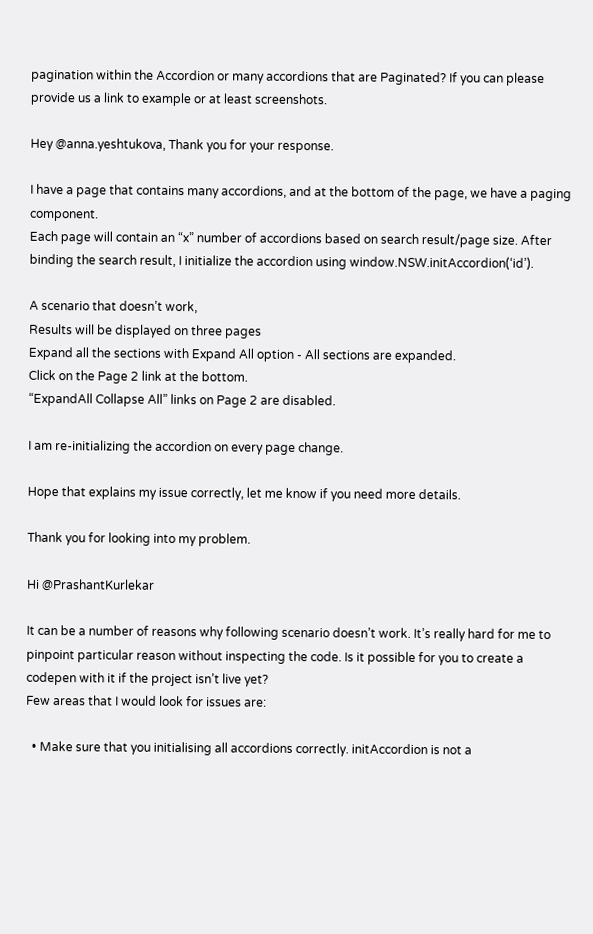pagination within the Accordion or many accordions that are Paginated? If you can please provide us a link to example or at least screenshots.

Hey @anna.yeshtukova, Thank you for your response.

I have a page that contains many accordions, and at the bottom of the page, we have a paging component.
Each page will contain an “x” number of accordions based on search result/page size. After binding the search result, I initialize the accordion using window.NSW.initAccordion(‘id’).

A scenario that doesn’t work,
Results will be displayed on three pages
Expand all the sections with Expand All option - All sections are expanded.
Click on the Page 2 link at the bottom.
“ExpandAll Collapse All” links on Page 2 are disabled.

I am re-initializing the accordion on every page change.

Hope that explains my issue correctly, let me know if you need more details.

Thank you for looking into my problem.

Hi @PrashantKurlekar

It can be a number of reasons why following scenario doesn’t work. It’s really hard for me to pinpoint particular reason without inspecting the code. Is it possible for you to create a codepen with it if the project isn’t live yet?
Few areas that I would look for issues are:

  • Make sure that you initialising all accordions correctly. initAccordion is not a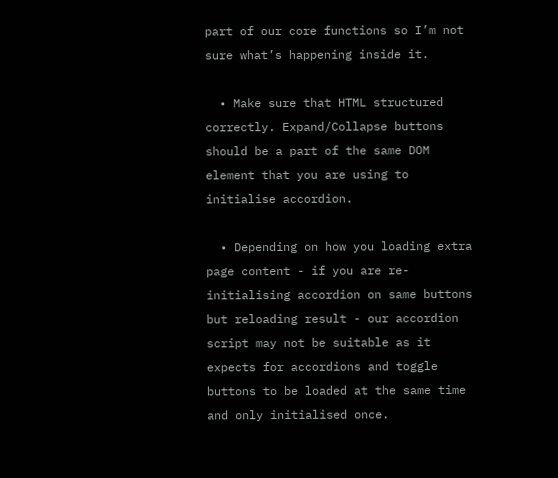part of our core functions so I’m not sure what’s happening inside it.

  • Make sure that HTML structured correctly. Expand/Collapse buttons should be a part of the same DOM element that you are using to initialise accordion.

  • Depending on how you loading extra page content - if you are re-initialising accordion on same buttons but reloading result - our accordion script may not be suitable as it expects for accordions and toggle buttons to be loaded at the same time and only initialised once.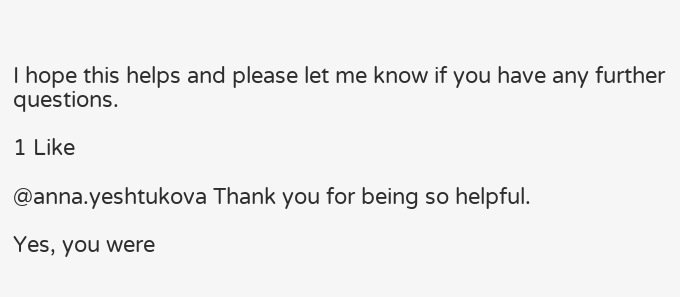I hope this helps and please let me know if you have any further questions.

1 Like

@anna.yeshtukova Thank you for being so helpful.

Yes, you were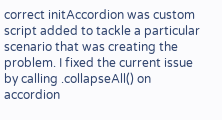correct initAccordion was custom script added to tackle a particular scenario that was creating the problem. I fixed the current issue by calling .collapseAll() on accordion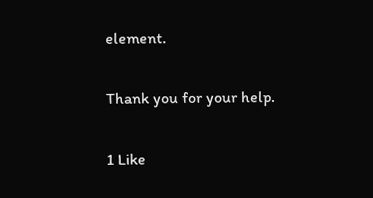element.

Thank you for your help.

1 Like